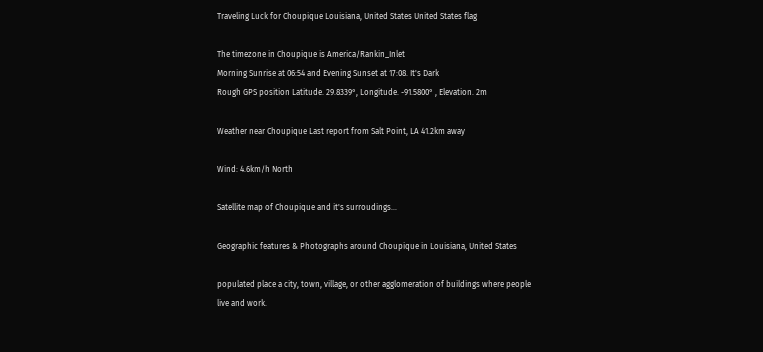Traveling Luck for Choupique Louisiana, United States United States flag

The timezone in Choupique is America/Rankin_Inlet
Morning Sunrise at 06:54 and Evening Sunset at 17:08. It's Dark
Rough GPS position Latitude. 29.8339°, Longitude. -91.5800° , Elevation. 2m

Weather near Choupique Last report from Salt Point, LA 41.2km away

Wind: 4.6km/h North

Satellite map of Choupique and it's surroudings...

Geographic features & Photographs around Choupique in Louisiana, United States

populated place a city, town, village, or other agglomeration of buildings where people live and work.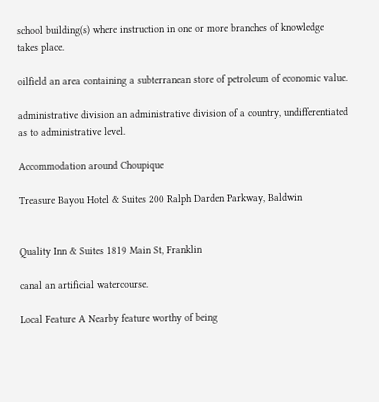school building(s) where instruction in one or more branches of knowledge takes place.

oilfield an area containing a subterranean store of petroleum of economic value.

administrative division an administrative division of a country, undifferentiated as to administrative level.

Accommodation around Choupique

Treasure Bayou Hotel & Suites 200 Ralph Darden Parkway, Baldwin


Quality Inn & Suites 1819 Main St, Franklin

canal an artificial watercourse.

Local Feature A Nearby feature worthy of being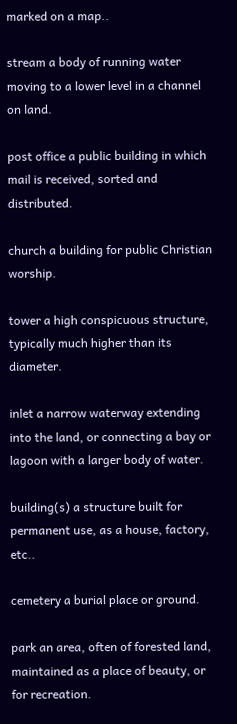marked on a map..

stream a body of running water moving to a lower level in a channel on land.

post office a public building in which mail is received, sorted and distributed.

church a building for public Christian worship.

tower a high conspicuous structure, typically much higher than its diameter.

inlet a narrow waterway extending into the land, or connecting a bay or lagoon with a larger body of water.

building(s) a structure built for permanent use, as a house, factory, etc..

cemetery a burial place or ground.

park an area, often of forested land, maintained as a place of beauty, or for recreation.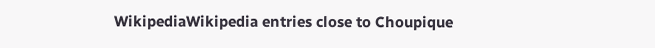WikipediaWikipedia entries close to Choupique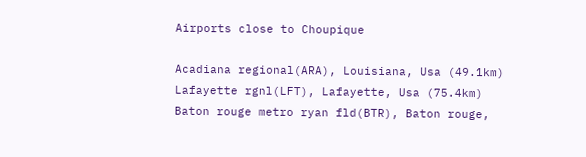Airports close to Choupique

Acadiana regional(ARA), Louisiana, Usa (49.1km)
Lafayette rgnl(LFT), Lafayette, Usa (75.4km)
Baton rouge metro ryan fld(BTR), Baton rouge,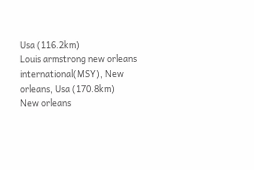Usa (116.2km)
Louis armstrong new orleans international(MSY), New orleans, Usa (170.8km)
New orleans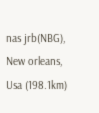nas jrb(NBG), New orleans, Usa (198.1km)